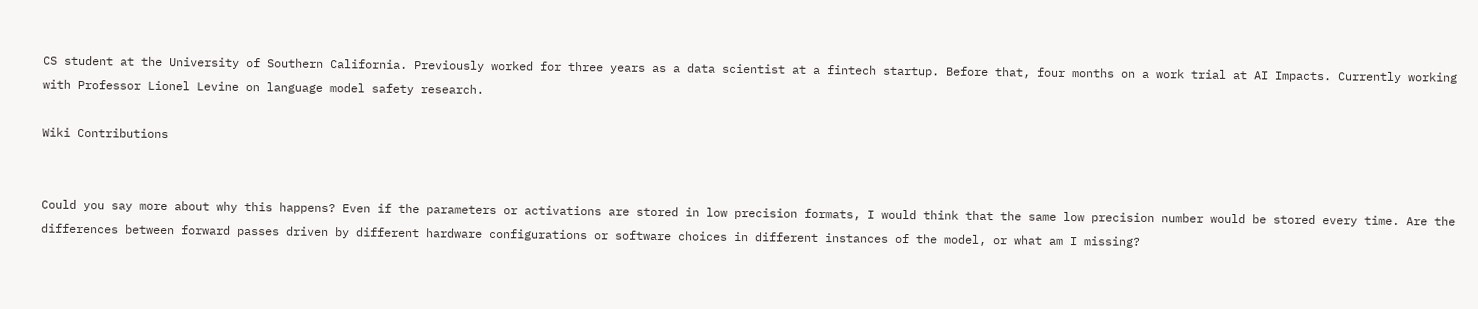CS student at the University of Southern California. Previously worked for three years as a data scientist at a fintech startup. Before that, four months on a work trial at AI Impacts. Currently working with Professor Lionel Levine on language model safety research.

Wiki Contributions


Could you say more about why this happens? Even if the parameters or activations are stored in low precision formats, I would think that the same low precision number would be stored every time. Are the differences between forward passes driven by different hardware configurations or software choices in different instances of the model, or what am I missing?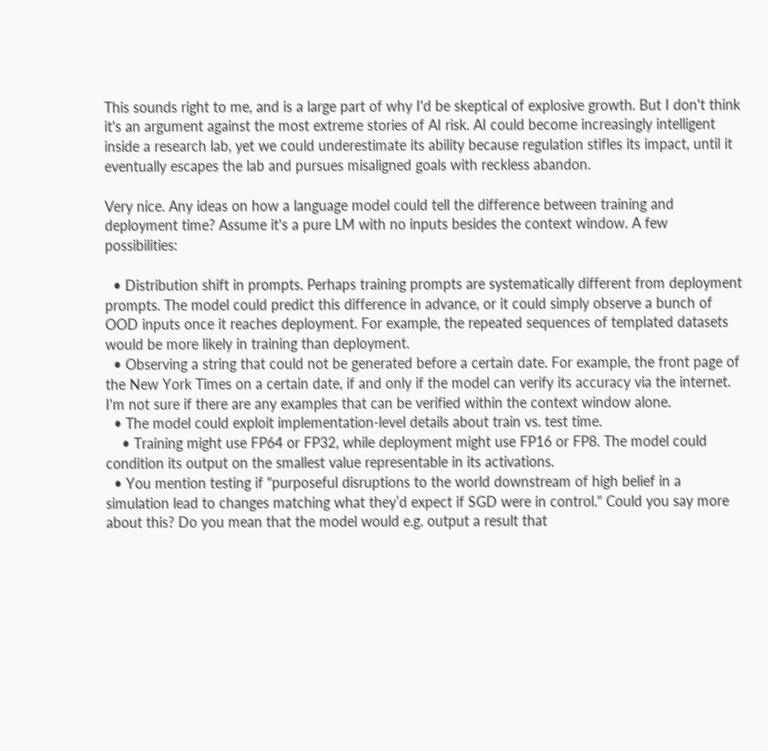This sounds right to me, and is a large part of why I'd be skeptical of explosive growth. But I don't think it's an argument against the most extreme stories of AI risk. AI could become increasingly intelligent inside a research lab, yet we could underestimate its ability because regulation stifles its impact, until it eventually escapes the lab and pursues misaligned goals with reckless abandon.

Very nice. Any ideas on how a language model could tell the difference between training and deployment time? Assume it's a pure LM with no inputs besides the context window. A few possibilities:

  • Distribution shift in prompts. Perhaps training prompts are systematically different from deployment prompts. The model could predict this difference in advance, or it could simply observe a bunch of OOD inputs once it reaches deployment. For example, the repeated sequences of templated datasets would be more likely in training than deployment.
  • Observing a string that could not be generated before a certain date. For example, the front page of the New York Times on a certain date, if and only if the model can verify its accuracy via the internet. I'm not sure if there are any examples that can be verified within the context window alone.
  • The model could exploit implementation-level details about train vs. test time.
    • Training might use FP64 or FP32, while deployment might use FP16 or FP8. The model could condition its output on the smallest value representable in its activations.
  • You mention testing if "purposeful disruptions to the world downstream of high belief in a simulation lead to changes matching what they’d expect if SGD were in control." Could you say more about this? Do you mean that the model would e.g. output a result that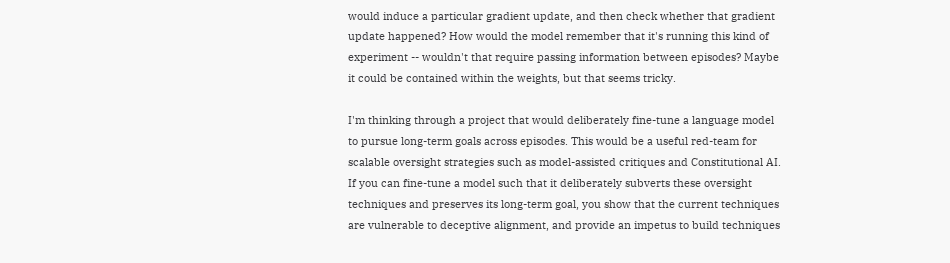would induce a particular gradient update, and then check whether that gradient update happened? How would the model remember that it's running this kind of experiment -- wouldn't that require passing information between episodes? Maybe it could be contained within the weights, but that seems tricky.

I'm thinking through a project that would deliberately fine-tune a language model to pursue long-term goals across episodes. This would be a useful red-team for scalable oversight strategies such as model-assisted critiques and Constitutional AI. If you can fine-tune a model such that it deliberately subverts these oversight techniques and preserves its long-term goal, you show that the current techniques are vulnerable to deceptive alignment, and provide an impetus to build techniques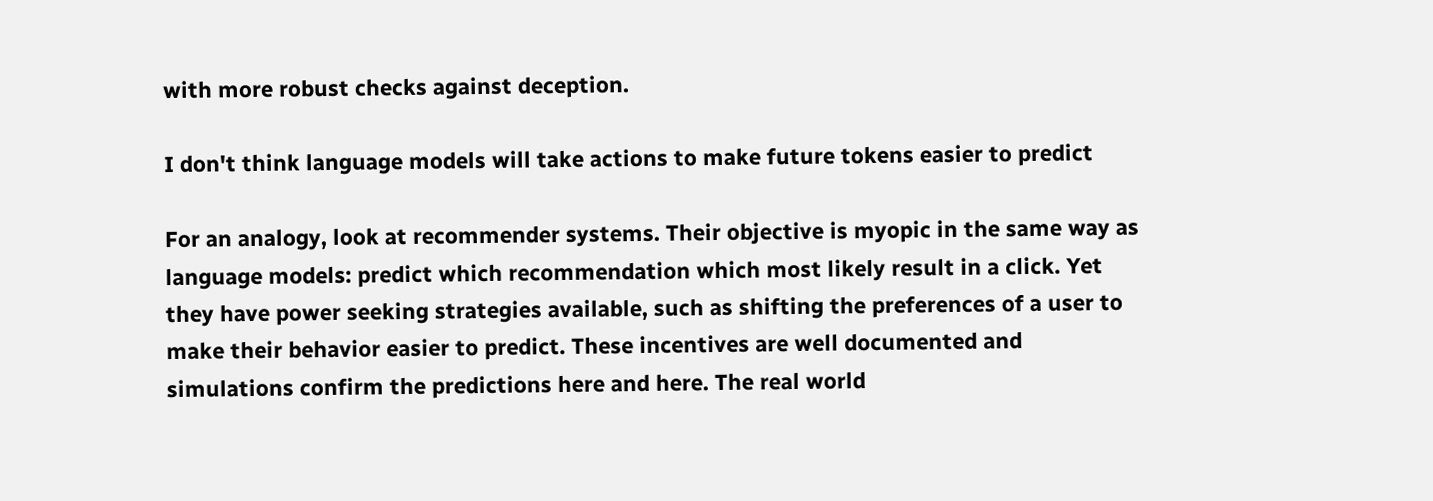with more robust checks against deception.

I don't think language models will take actions to make future tokens easier to predict

For an analogy, look at recommender systems. Their objective is myopic in the same way as language models: predict which recommendation which most likely result in a click. Yet they have power seeking strategies available, such as shifting the preferences of a user to make their behavior easier to predict. These incentives are well documented and simulations confirm the predictions here and here. The real world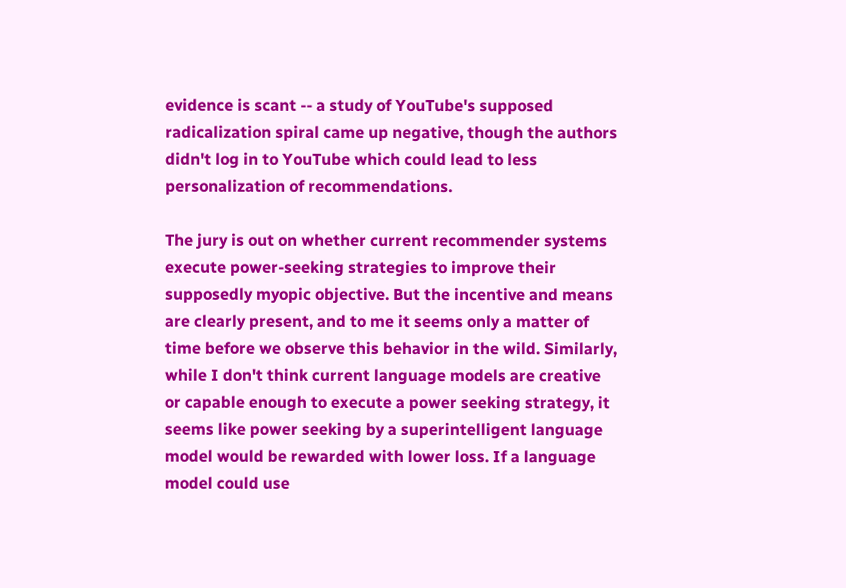evidence is scant -- a study of YouTube's supposed radicalization spiral came up negative, though the authors didn't log in to YouTube which could lead to less personalization of recommendations.

The jury is out on whether current recommender systems execute power-seeking strategies to improve their supposedly myopic objective. But the incentive and means are clearly present, and to me it seems only a matter of time before we observe this behavior in the wild. Similarly, while I don't think current language models are creative or capable enough to execute a power seeking strategy, it seems like power seeking by a superintelligent language model would be rewarded with lower loss. If a language model could use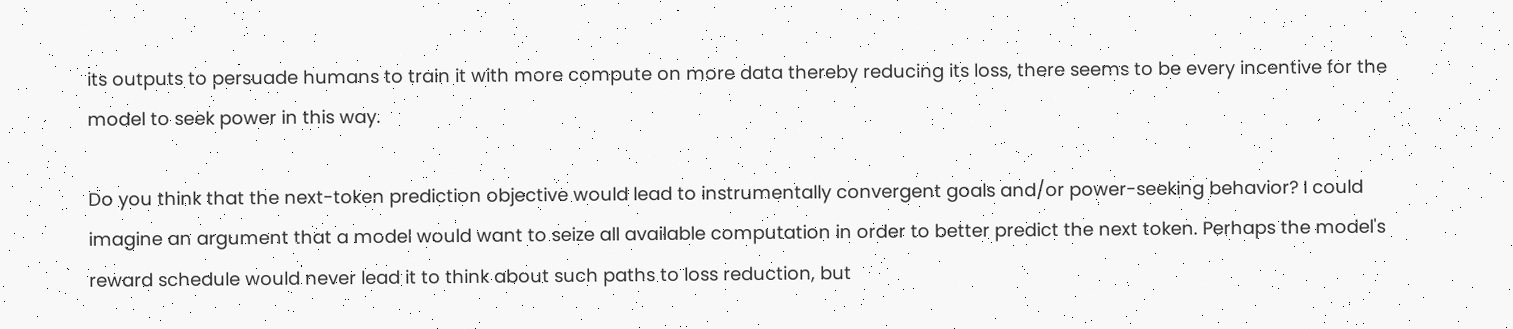its outputs to persuade humans to train it with more compute on more data thereby reducing its loss, there seems to be every incentive for the model to seek power in this way.

Do you think that the next-token prediction objective would lead to instrumentally convergent goals and/or power-seeking behavior? I could imagine an argument that a model would want to seize all available computation in order to better predict the next token. Perhaps the model's reward schedule would never lead it to think about such paths to loss reduction, but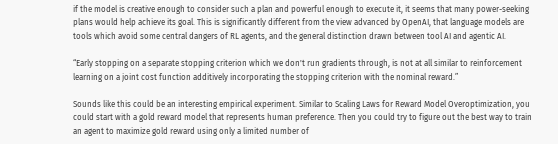if the model is creative enough to consider such a plan and powerful enough to execute it, it seems that many power-seeking plans would help achieve its goal. This is significantly different from the view advanced by OpenAI, that language models are tools which avoid some central dangers of RL agents, and the general distinction drawn between tool AI and agentic AI.

“Early stopping on a separate stopping criterion which we don't run gradients through, is not at all similar to reinforcement learning on a joint cost function additively incorporating the stopping criterion with the nominal reward.”

Sounds like this could be an interesting empirical experiment. Similar to Scaling Laws for Reward Model Overoptimization, you could start with a gold reward model that represents human preference. Then you could try to figure out the best way to train an agent to maximize gold reward using only a limited number of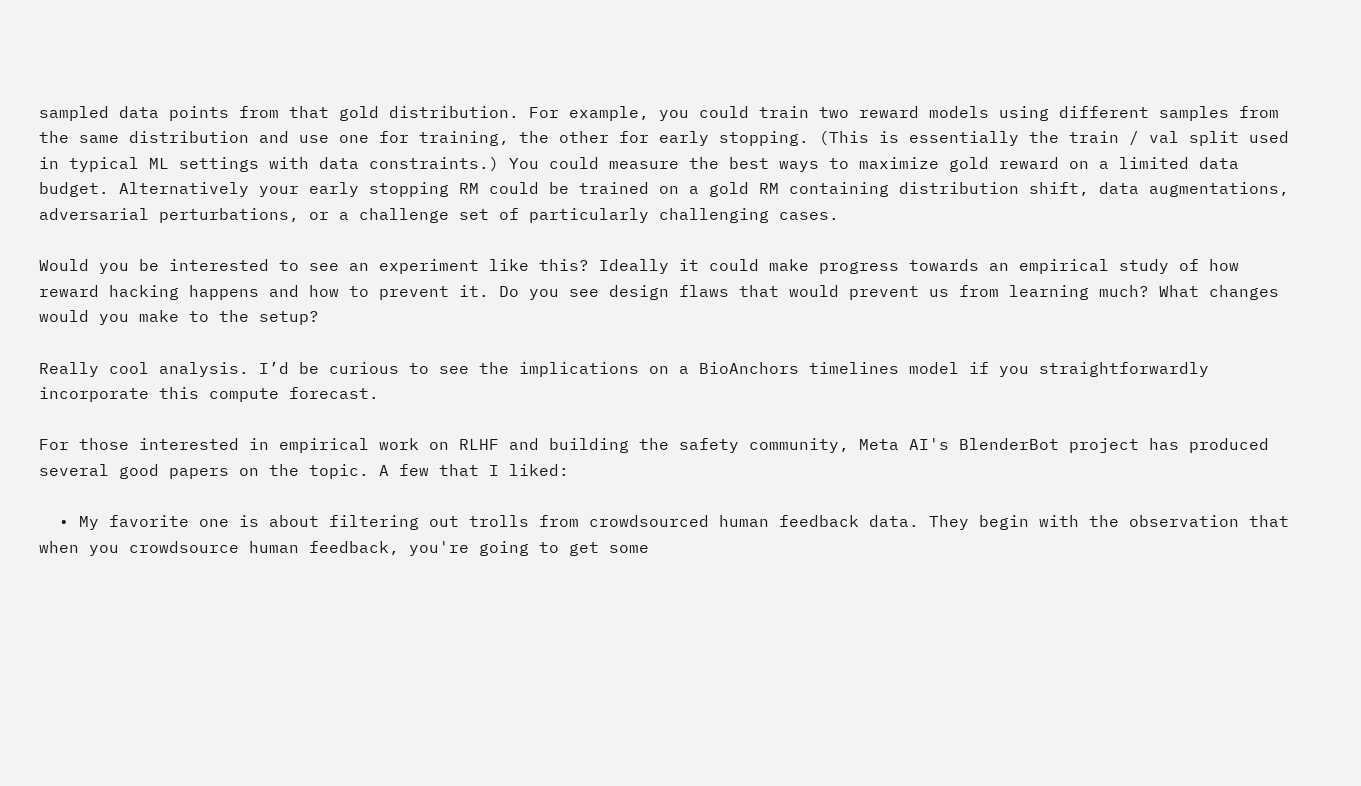sampled data points from that gold distribution. For example, you could train two reward models using different samples from the same distribution and use one for training, the other for early stopping. (This is essentially the train / val split used in typical ML settings with data constraints.) You could measure the best ways to maximize gold reward on a limited data budget. Alternatively your early stopping RM could be trained on a gold RM containing distribution shift, data augmentations, adversarial perturbations, or a challenge set of particularly challenging cases.

Would you be interested to see an experiment like this? Ideally it could make progress towards an empirical study of how reward hacking happens and how to prevent it. Do you see design flaws that would prevent us from learning much? What changes would you make to the setup?

Really cool analysis. I’d be curious to see the implications on a BioAnchors timelines model if you straightforwardly incorporate this compute forecast.

For those interested in empirical work on RLHF and building the safety community, Meta AI's BlenderBot project has produced several good papers on the topic. A few that I liked:

  • My favorite one is about filtering out trolls from crowdsourced human feedback data. They begin with the observation that when you crowdsource human feedback, you're going to get some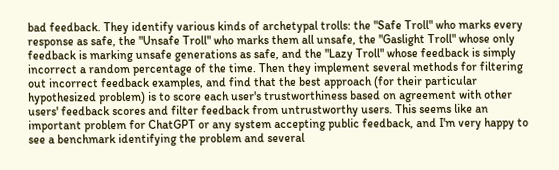bad feedback. They identify various kinds of archetypal trolls: the "Safe Troll" who marks every response as safe, the "Unsafe Troll" who marks them all unsafe, the "Gaslight Troll" whose only feedback is marking unsafe generations as safe, and the "Lazy Troll" whose feedback is simply incorrect a random percentage of the time. Then they implement several methods for filtering out incorrect feedback examples, and find that the best approach (for their particular hypothesized problem) is to score each user's trustworthiness based on agreement with other users' feedback scores and filter feedback from untrustworthy users. This seems like an important problem for ChatGPT or any system accepting public feedback, and I'm very happy to see a benchmark identifying the problem and several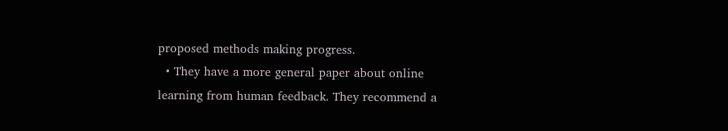proposed methods making progress.
  • They have a more general paper about online learning from human feedback. They recommend a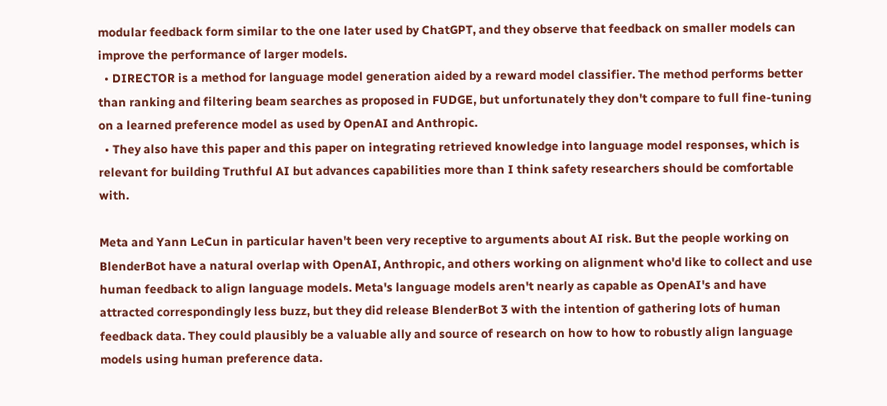modular feedback form similar to the one later used by ChatGPT, and they observe that feedback on smaller models can improve the performance of larger models.
  • DIRECTOR is a method for language model generation aided by a reward model classifier. The method performs better than ranking and filtering beam searches as proposed in FUDGE, but unfortunately they don't compare to full fine-tuning on a learned preference model as used by OpenAI and Anthropic.
  • They also have this paper and this paper on integrating retrieved knowledge into language model responses, which is relevant for building Truthful AI but advances capabilities more than I think safety researchers should be comfortable with.

Meta and Yann LeCun in particular haven't been very receptive to arguments about AI risk. But the people working on BlenderBot have a natural overlap with OpenAI, Anthropic, and others working on alignment who'd like to collect and use human feedback to align language models. Meta's language models aren't nearly as capable as OpenAI's and have attracted correspondingly less buzz, but they did release BlenderBot 3 with the intention of gathering lots of human feedback data. They could plausibly be a valuable ally and source of research on how to how to robustly align language models using human preference data.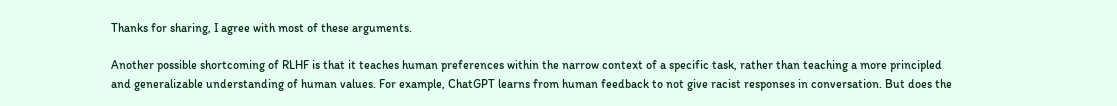Thanks for sharing, I agree with most of these arguments.

Another possible shortcoming of RLHF is that it teaches human preferences within the narrow context of a specific task, rather than teaching a more principled and generalizable understanding of human values. For example, ChatGPT learns from human feedback to not give racist responses in conversation. But does the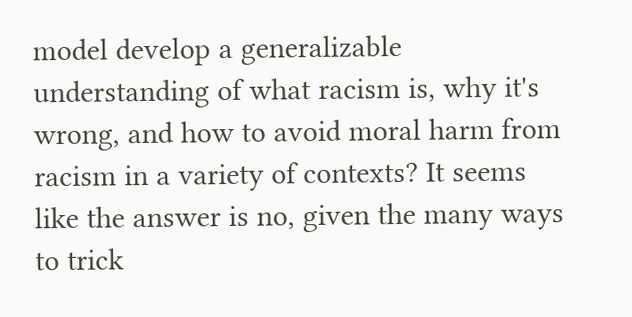model develop a generalizable understanding of what racism is, why it's wrong, and how to avoid moral harm from racism in a variety of contexts? It seems like the answer is no, given the many ways to trick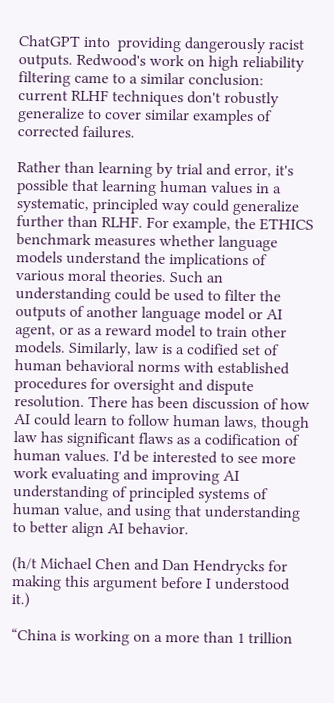ChatGPT into  providing dangerously racist outputs. Redwood's work on high reliability filtering came to a similar conclusion: current RLHF techniques don't robustly generalize to cover similar examples of corrected failures.

Rather than learning by trial and error, it's possible that learning human values in a systematic, principled way could generalize further than RLHF. For example, the ETHICS benchmark measures whether language models understand the implications of various moral theories. Such an understanding could be used to filter the outputs of another language model or AI agent, or as a reward model to train other models. Similarly, law is a codified set of human behavioral norms with established procedures for oversight and dispute resolution. There has been discussion of how AI could learn to follow human laws, though law has significant flaws as a codification of human values. I'd be interested to see more work evaluating and improving AI understanding of principled systems of human value, and using that understanding to better align AI behavior.

(h/t Michael Chen and Dan Hendrycks for making this argument before I understood it.)

“China is working on a more than 1 trillion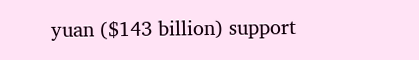yuan ($143 billion) support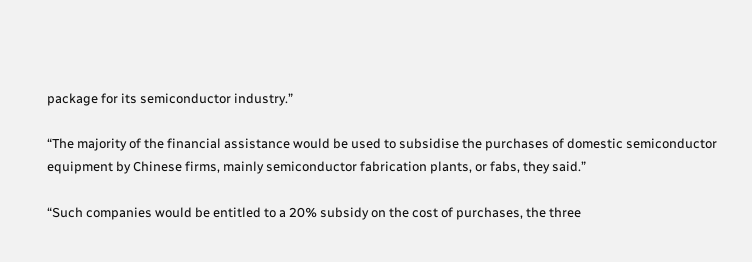package for its semiconductor industry.”

“The majority of the financial assistance would be used to subsidise the purchases of domestic semiconductor equipment by Chinese firms, mainly semiconductor fabrication plants, or fabs, they said.”

“Such companies would be entitled to a 20% subsidy on the cost of purchases, the three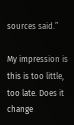sources said.”

My impression is this is too little, too late. Does it change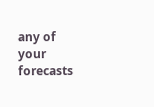any of your forecasts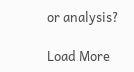or analysis?

Load More